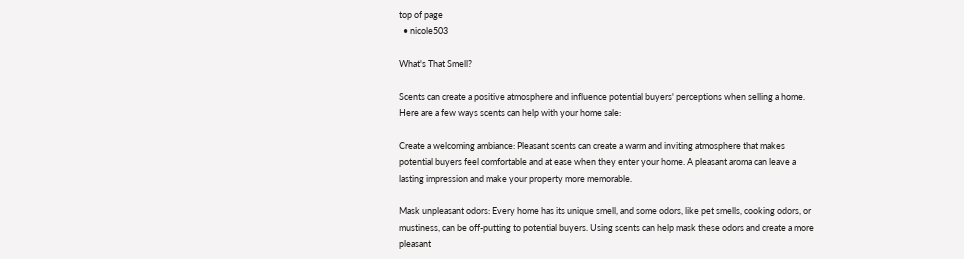top of page
  • nicole503

What's That Smell?

Scents can create a positive atmosphere and influence potential buyers' perceptions when selling a home. Here are a few ways scents can help with your home sale:

Create a welcoming ambiance: Pleasant scents can create a warm and inviting atmosphere that makes potential buyers feel comfortable and at ease when they enter your home. A pleasant aroma can leave a lasting impression and make your property more memorable.

Mask unpleasant odors: Every home has its unique smell, and some odors, like pet smells, cooking odors, or mustiness, can be off-putting to potential buyers. Using scents can help mask these odors and create a more pleasant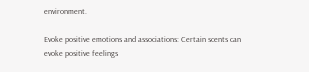environment.

Evoke positive emotions and associations: Certain scents can evoke positive feelings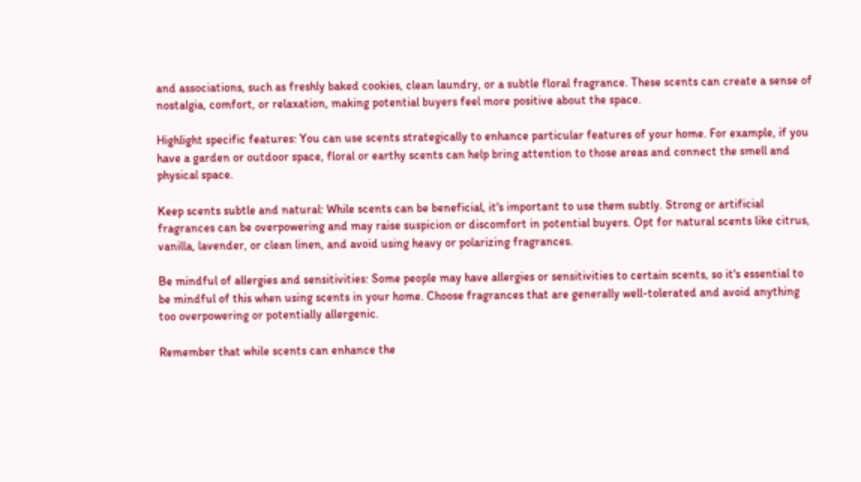and associations, such as freshly baked cookies, clean laundry, or a subtle floral fragrance. These scents can create a sense of nostalgia, comfort, or relaxation, making potential buyers feel more positive about the space.

Highlight specific features: You can use scents strategically to enhance particular features of your home. For example, if you have a garden or outdoor space, floral or earthy scents can help bring attention to those areas and connect the smell and physical space.

Keep scents subtle and natural: While scents can be beneficial, it's important to use them subtly. Strong or artificial fragrances can be overpowering and may raise suspicion or discomfort in potential buyers. Opt for natural scents like citrus, vanilla, lavender, or clean linen, and avoid using heavy or polarizing fragrances.

Be mindful of allergies and sensitivities: Some people may have allergies or sensitivities to certain scents, so it's essential to be mindful of this when using scents in your home. Choose fragrances that are generally well-tolerated and avoid anything too overpowering or potentially allergenic.

Remember that while scents can enhance the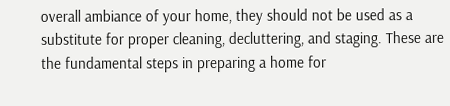overall ambiance of your home, they should not be used as a substitute for proper cleaning, decluttering, and staging. These are the fundamental steps in preparing a home for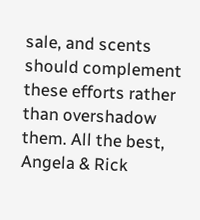sale, and scents should complement these efforts rather than overshadow them. All the best, Angela & Rick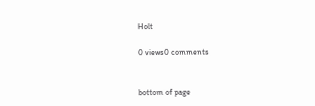Holt

0 views0 comments


bottom of page